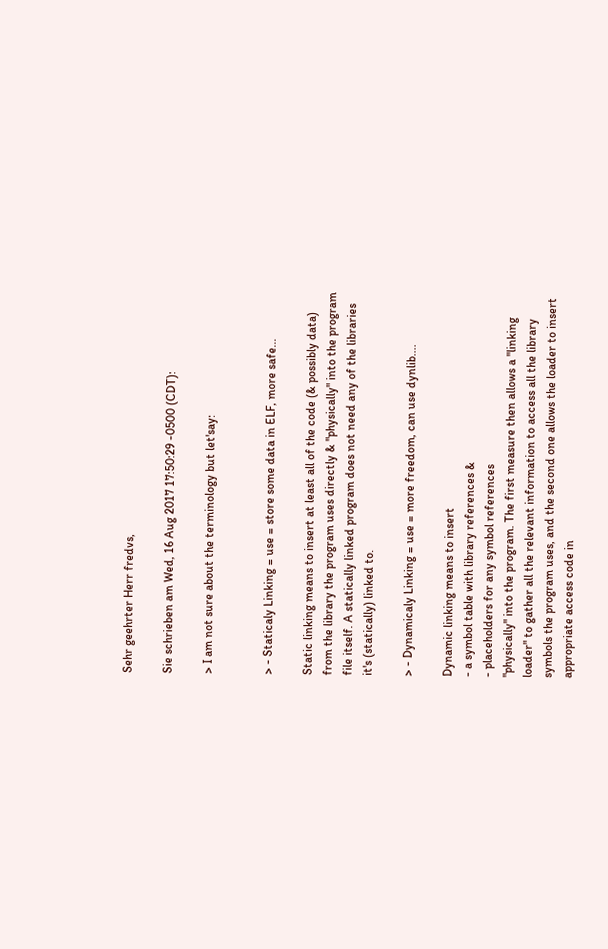Sehr geehrter Herr fredvs,

Sie schrieben am Wed, 16 Aug 2017 17:50:29 -0500 (CDT):

> I am not sure about the terminology but let'say:


> - Staticaly Linking = use = store some data in ELF, more safe...

Static linking means to insert at least all of the code (& possibly data)
from the library the program uses directly & "physically" into the program
file itself. A statically linked program does not need any of the libraries
it's (statically) linked to.

> - Dynamicaly Linking = use = more freedom, can use dynlib....

Dynamic linking means to insert
- a symbol table with library references &
- placeholders for any symbol references
"physically" into the program. The first measure then allows a "linking
loader" to gather all the relevant information to access all the library
symbols the program uses, and the second one allows the loader to insert
appropriate access code in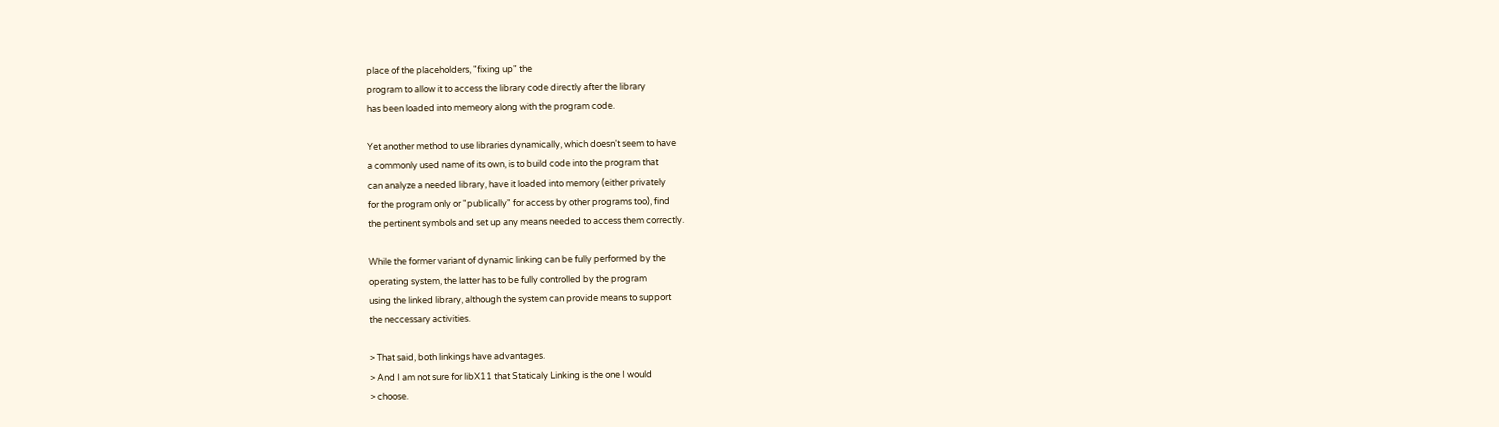place of the placeholders, "fixing up" the
program to allow it to access the library code directly after the library
has been loaded into memeory along with the program code.

Yet another method to use libraries dynamically, which doesn't seem to have
a commonly used name of its own, is to build code into the program that
can analyze a needed library, have it loaded into memory (either privately
for the program only or "publically" for access by other programs too), find
the pertinent symbols and set up any means needed to access them correctly.

While the former variant of dynamic linking can be fully performed by the
operating system, the latter has to be fully controlled by the program
using the linked library, although the system can provide means to support
the neccessary activities.

> That said, both linkings have advantages.
> And I am not sure for libX11 that Staticaly Linking is the one I would
> choose.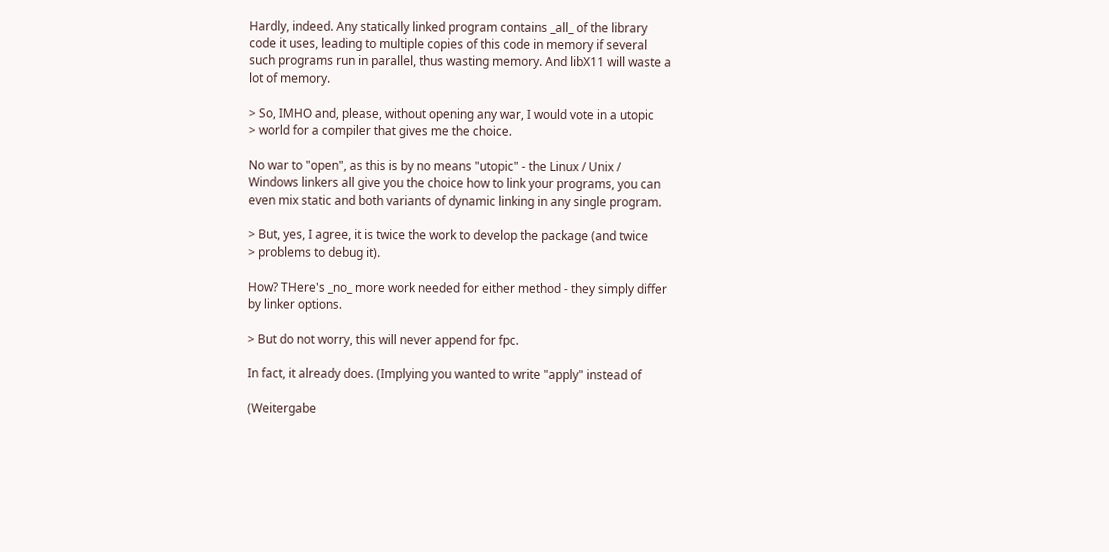Hardly, indeed. Any statically linked program contains _all_ of the library
code it uses, leading to multiple copies of this code in memory if several
such programs run in parallel, thus wasting memory. And libX11 will waste a
lot of memory.

> So, IMHO and, please, without opening any war, I would vote in a utopic
> world for a compiler that gives me the choice.

No war to "open", as this is by no means "utopic" - the Linux / Unix /
Windows linkers all give you the choice how to link your programs, you can
even mix static and both variants of dynamic linking in any single program.

> But, yes, I agree, it is twice the work to develop the package (and twice
> problems to debug it).

How? THere's _no_ more work needed for either method - they simply differ
by linker options.

> But do not worry, this will never append for fpc.

In fact, it already does. (Implying you wanted to write "apply" instead of

(Weitergabe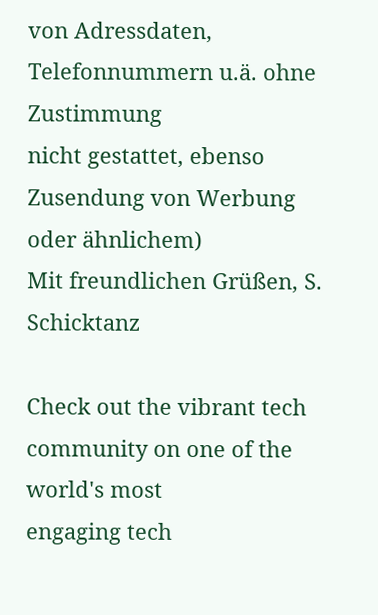von Adressdaten, Telefonnummern u.ä. ohne Zustimmung
nicht gestattet, ebenso Zusendung von Werbung oder ähnlichem)
Mit freundlichen Grüßen, S. Schicktanz

Check out the vibrant tech community on one of the world's most
engaging tech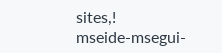sites,!
mseide-msegui-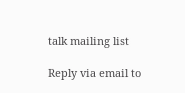talk mailing list

Reply via email to